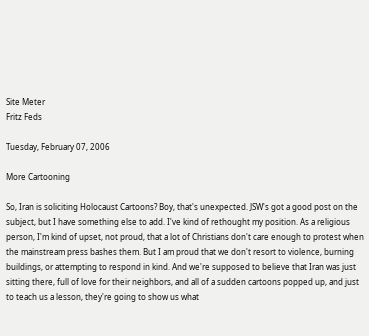Site Meter
Fritz Feds

Tuesday, February 07, 2006

More Cartooning

So, Iran is soliciting Holocaust Cartoons? Boy, that's unexpected. JSW's got a good post on the subject, but I have something else to add. I've kind of rethought my position. As a religious person, I'm kind of upset, not proud, that a lot of Christians don't care enough to protest when the mainstream press bashes them. But I am proud that we don't resort to violence, burning buildings, or attempting to respond in kind. And we're supposed to believe that Iran was just sitting there, full of love for their neighbors, and all of a sudden cartoons popped up, and just to teach us a lesson, they're going to show us what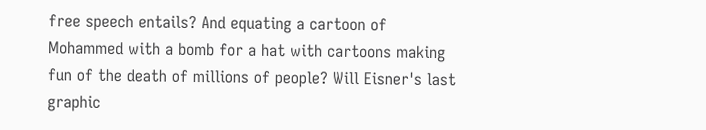free speech entails? And equating a cartoon of Mohammed with a bomb for a hat with cartoons making fun of the death of millions of people? Will Eisner's last graphic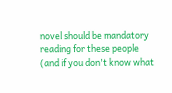novel should be mandatory reading for these people (and if you don't know what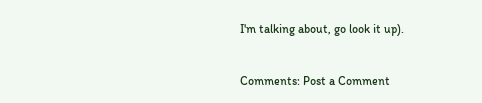I'm talking about, go look it up).


Comments: Post a Comment